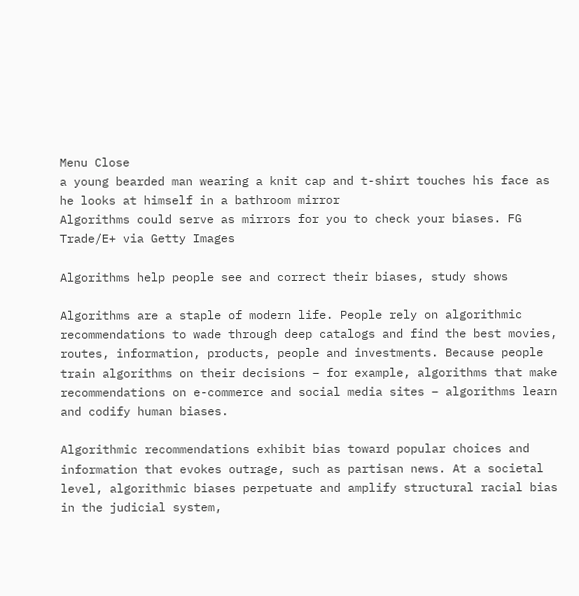Menu Close
a young bearded man wearing a knit cap and t-shirt touches his face as he looks at himself in a bathroom mirror
Algorithms could serve as mirrors for you to check your biases. FG Trade/E+ via Getty Images

Algorithms help people see and correct their biases, study shows

Algorithms are a staple of modern life. People rely on algorithmic recommendations to wade through deep catalogs and find the best movies, routes, information, products, people and investments. Because people train algorithms on their decisions – for example, algorithms that make recommendations on e-commerce and social media sites – algorithms learn and codify human biases.

Algorithmic recommendations exhibit bias toward popular choices and information that evokes outrage, such as partisan news. At a societal level, algorithmic biases perpetuate and amplify structural racial bias in the judicial system,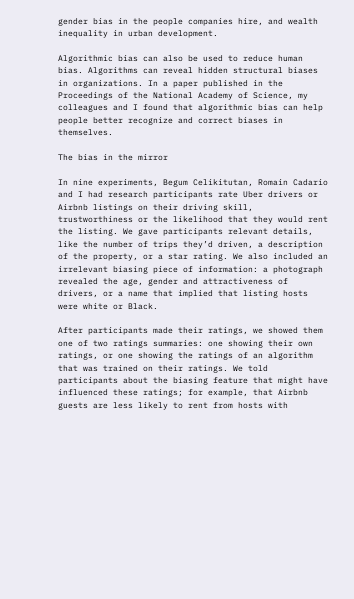gender bias in the people companies hire, and wealth inequality in urban development.

Algorithmic bias can also be used to reduce human bias. Algorithms can reveal hidden structural biases in organizations. In a paper published in the Proceedings of the National Academy of Science, my colleagues and I found that algorithmic bias can help people better recognize and correct biases in themselves.

The bias in the mirror

In nine experiments, Begum Celikitutan, Romain Cadario and I had research participants rate Uber drivers or Airbnb listings on their driving skill, trustworthiness or the likelihood that they would rent the listing. We gave participants relevant details, like the number of trips they’d driven, a description of the property, or a star rating. We also included an irrelevant biasing piece of information: a photograph revealed the age, gender and attractiveness of drivers, or a name that implied that listing hosts were white or Black.

After participants made their ratings, we showed them one of two ratings summaries: one showing their own ratings, or one showing the ratings of an algorithm that was trained on their ratings. We told participants about the biasing feature that might have influenced these ratings; for example, that Airbnb guests are less likely to rent from hosts with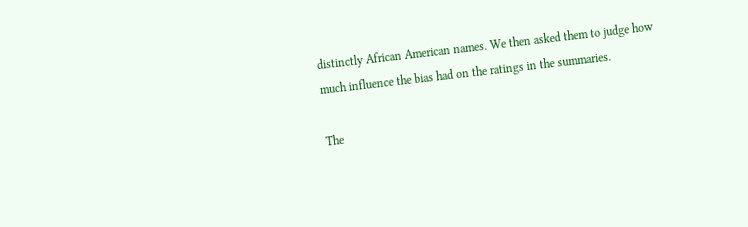distinctly African American names. We then asked them to judge how much influence the bias had on the ratings in the summaries.

The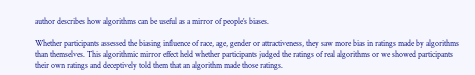author describes how algorithms can be useful as a mirror of people’s biases.

Whether participants assessed the biasing influence of race, age, gender or attractiveness, they saw more bias in ratings made by algorithms than themselves. This algorithmic mirror effect held whether participants judged the ratings of real algorithms or we showed participants their own ratings and deceptively told them that an algorithm made those ratings.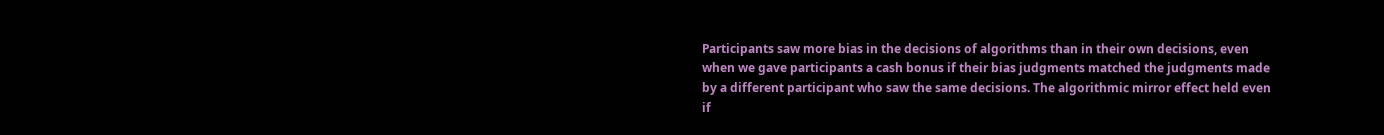Participants saw more bias in the decisions of algorithms than in their own decisions, even when we gave participants a cash bonus if their bias judgments matched the judgments made by a different participant who saw the same decisions. The algorithmic mirror effect held even if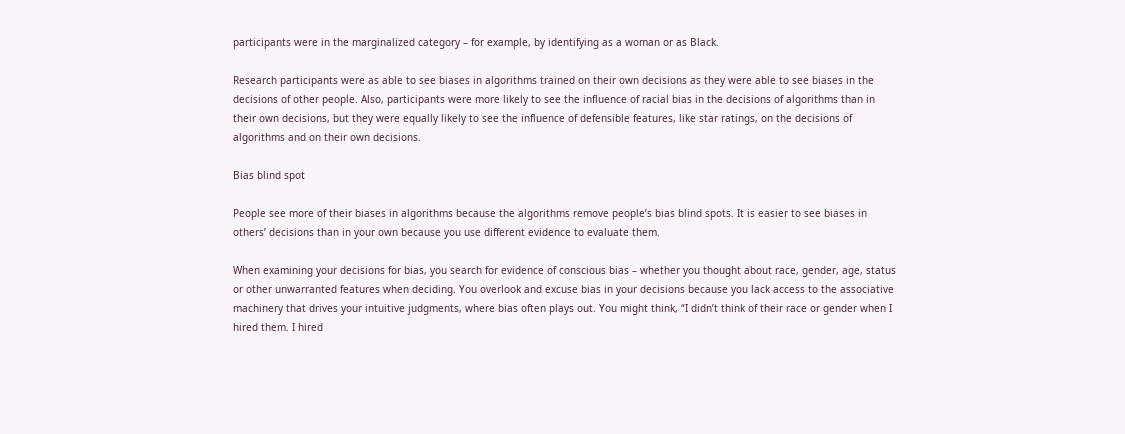participants were in the marginalized category – for example, by identifying as a woman or as Black.

Research participants were as able to see biases in algorithms trained on their own decisions as they were able to see biases in the decisions of other people. Also, participants were more likely to see the influence of racial bias in the decisions of algorithms than in their own decisions, but they were equally likely to see the influence of defensible features, like star ratings, on the decisions of algorithms and on their own decisions.

Bias blind spot

People see more of their biases in algorithms because the algorithms remove people’s bias blind spots. It is easier to see biases in others’ decisions than in your own because you use different evidence to evaluate them.

When examining your decisions for bias, you search for evidence of conscious bias – whether you thought about race, gender, age, status or other unwarranted features when deciding. You overlook and excuse bias in your decisions because you lack access to the associative machinery that drives your intuitive judgments, where bias often plays out. You might think, “I didn’t think of their race or gender when I hired them. I hired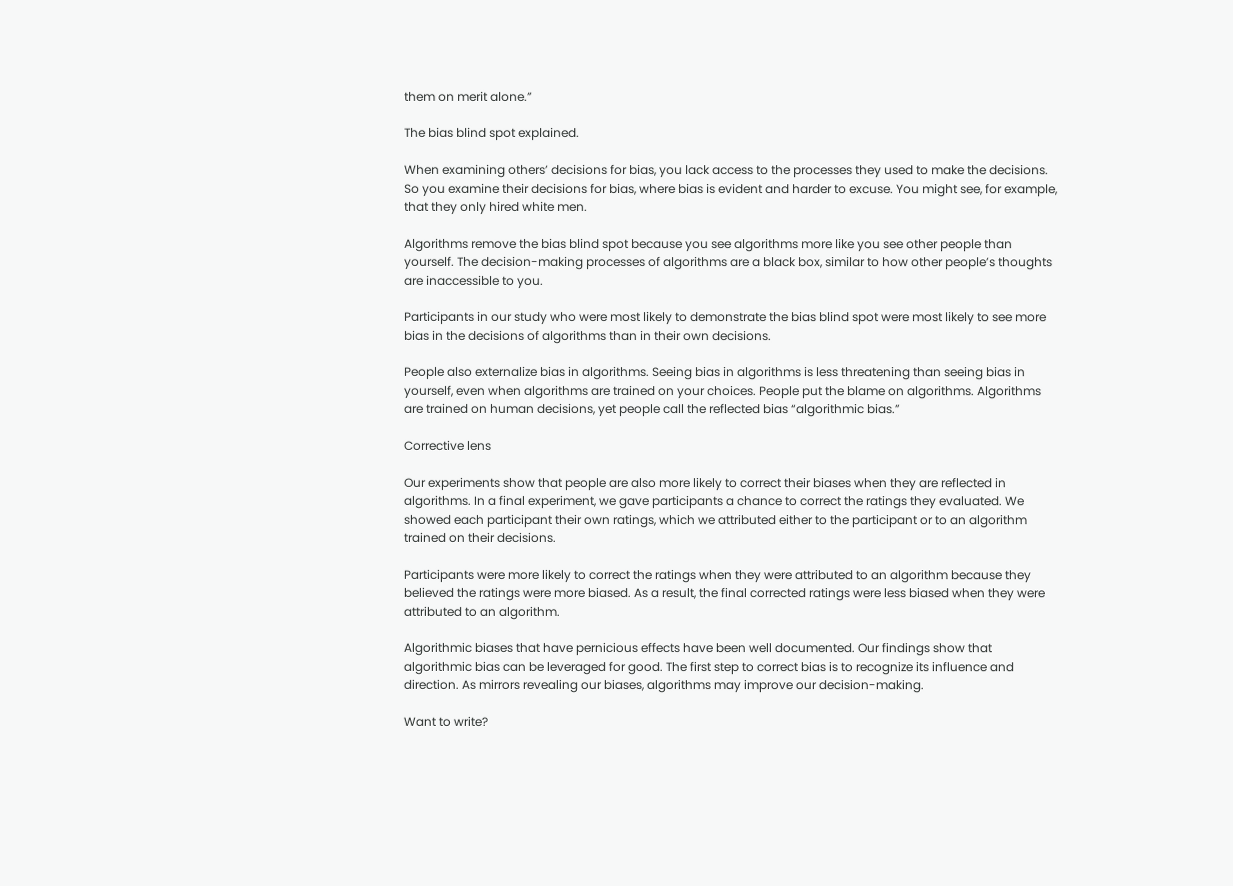them on merit alone.”

The bias blind spot explained.

When examining others’ decisions for bias, you lack access to the processes they used to make the decisions. So you examine their decisions for bias, where bias is evident and harder to excuse. You might see, for example, that they only hired white men.

Algorithms remove the bias blind spot because you see algorithms more like you see other people than yourself. The decision-making processes of algorithms are a black box, similar to how other people’s thoughts are inaccessible to you.

Participants in our study who were most likely to demonstrate the bias blind spot were most likely to see more bias in the decisions of algorithms than in their own decisions.

People also externalize bias in algorithms. Seeing bias in algorithms is less threatening than seeing bias in yourself, even when algorithms are trained on your choices. People put the blame on algorithms. Algorithms are trained on human decisions, yet people call the reflected bias “algorithmic bias.”

Corrective lens

Our experiments show that people are also more likely to correct their biases when they are reflected in algorithms. In a final experiment, we gave participants a chance to correct the ratings they evaluated. We showed each participant their own ratings, which we attributed either to the participant or to an algorithm trained on their decisions.

Participants were more likely to correct the ratings when they were attributed to an algorithm because they believed the ratings were more biased. As a result, the final corrected ratings were less biased when they were attributed to an algorithm.

Algorithmic biases that have pernicious effects have been well documented. Our findings show that algorithmic bias can be leveraged for good. The first step to correct bias is to recognize its influence and direction. As mirrors revealing our biases, algorithms may improve our decision-making.

Want to write?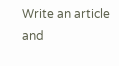Write an article and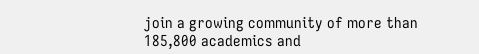join a growing community of more than 185,800 academics and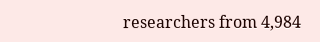researchers from 4,984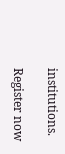institutions.

Register now